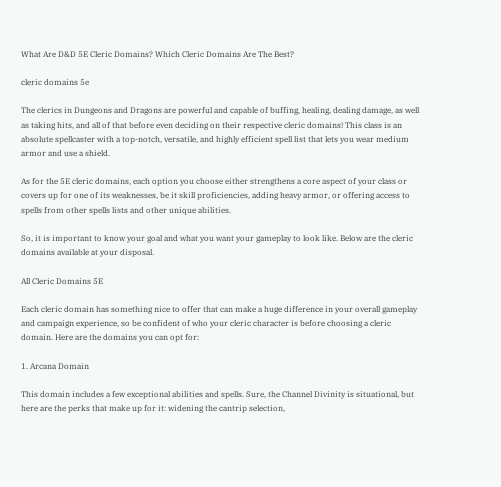What Are D&D 5E Cleric Domains? Which Cleric Domains Are The Best?

cleric domains 5e

The clerics in Dungeons and Dragons are powerful and capable of buffing, healing, dealing damage, as well as taking hits, and all of that before even deciding on their respective cleric domains! This class is an absolute spellcaster with a top-notch, versatile, and highly efficient spell list that lets you wear medium armor and use a shield.

As for the 5E cleric domains, each option you choose either strengthens a core aspect of your class or covers up for one of its weaknesses, be it skill proficiencies, adding heavy armor, or offering access to spells from other spells lists and other unique abilities.

So, it is important to know your goal and what you want your gameplay to look like. Below are the cleric domains available at your disposal.

All Cleric Domains 5E

Each cleric domain has something nice to offer that can make a huge difference in your overall gameplay and campaign experience, so be confident of who your cleric character is before choosing a cleric domain. Here are the domains you can opt for:

1. Arcana Domain

This domain includes a few exceptional abilities and spells. Sure, the Channel Divinity is situational, but here are the perks that make up for it: widening the cantrip selection,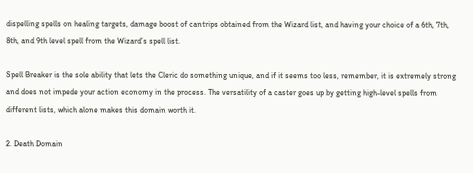dispelling spells on healing targets, damage boost of cantrips obtained from the Wizard list, and having your choice of a 6th, 7th, 8th, and 9th level spell from the Wizard’s spell list.

Spell Breaker is the sole ability that lets the Cleric do something unique, and if it seems too less, remember, it is extremely strong and does not impede your action economy in the process. The versatility of a caster goes up by getting high-level spells from different lists, which alone makes this domain worth it.

2. Death Domain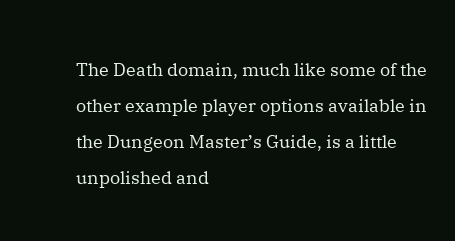The Death domain, much like some of the other example player options available in the Dungeon Master’s Guide, is a little unpolished and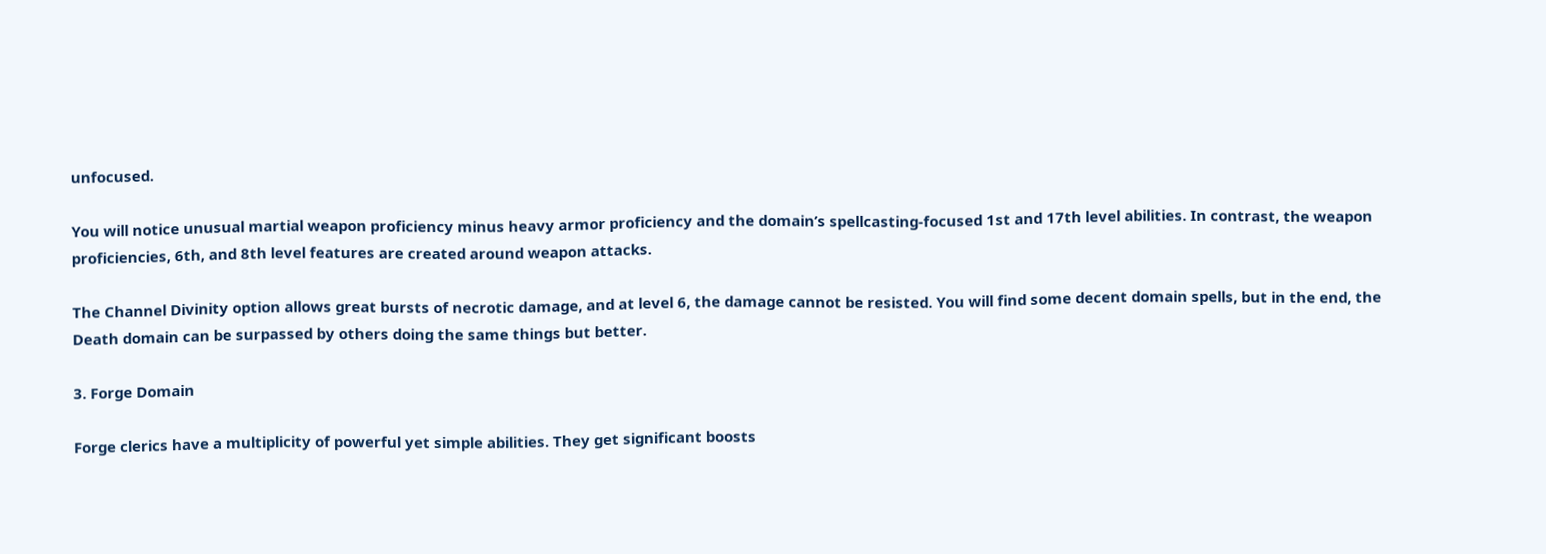unfocused.

You will notice unusual martial weapon proficiency minus heavy armor proficiency and the domain’s spellcasting-focused 1st and 17th level abilities. In contrast, the weapon proficiencies, 6th, and 8th level features are created around weapon attacks.

The Channel Divinity option allows great bursts of necrotic damage, and at level 6, the damage cannot be resisted. You will find some decent domain spells, but in the end, the Death domain can be surpassed by others doing the same things but better.

3. Forge Domain

Forge clerics have a multiplicity of powerful yet simple abilities. They get significant boosts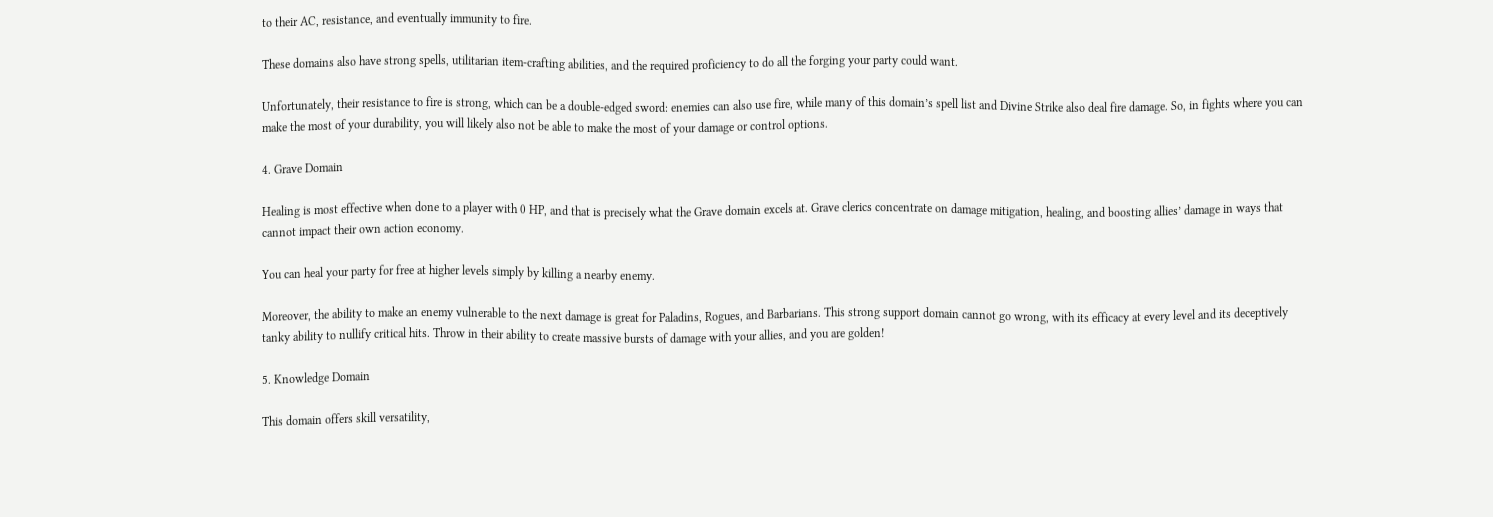to their AC, resistance, and eventually immunity to fire.

These domains also have strong spells, utilitarian item-crafting abilities, and the required proficiency to do all the forging your party could want.

Unfortunately, their resistance to fire is strong, which can be a double-edged sword: enemies can also use fire, while many of this domain’s spell list and Divine Strike also deal fire damage. So, in fights where you can make the most of your durability, you will likely also not be able to make the most of your damage or control options.

4. Grave Domain

Healing is most effective when done to a player with 0 HP, and that is precisely what the Grave domain excels at. Grave clerics concentrate on damage mitigation, healing, and boosting allies’ damage in ways that cannot impact their own action economy.

You can heal your party for free at higher levels simply by killing a nearby enemy.

Moreover, the ability to make an enemy vulnerable to the next damage is great for Paladins, Rogues, and Barbarians. This strong support domain cannot go wrong, with its efficacy at every level and its deceptively tanky ability to nullify critical hits. Throw in their ability to create massive bursts of damage with your allies, and you are golden!

5. Knowledge Domain

This domain offers skill versatility,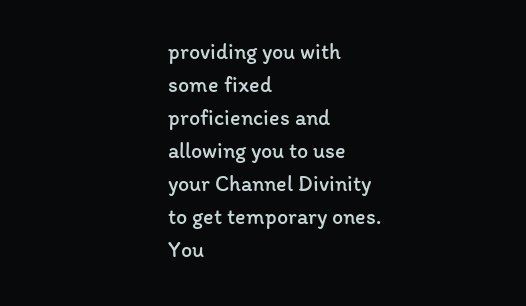providing you with some fixed proficiencies and allowing you to use your Channel Divinity to get temporary ones. You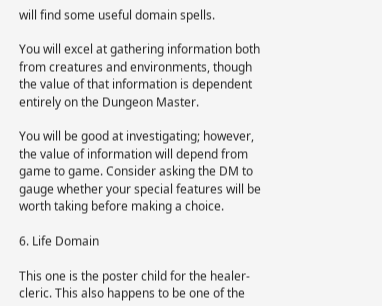will find some useful domain spells.

You will excel at gathering information both from creatures and environments, though the value of that information is dependent entirely on the Dungeon Master.

You will be good at investigating; however, the value of information will depend from game to game. Consider asking the DM to gauge whether your special features will be worth taking before making a choice.

6. Life Domain

This one is the poster child for the healer-cleric. This also happens to be one of the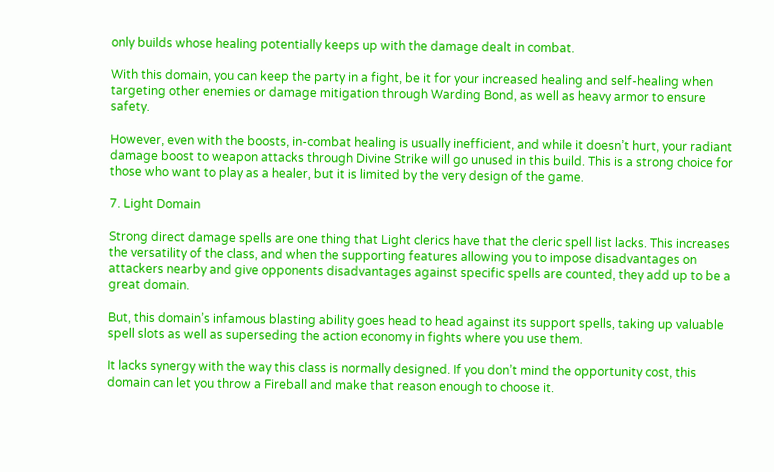only builds whose healing potentially keeps up with the damage dealt in combat.

With this domain, you can keep the party in a fight, be it for your increased healing and self-healing when targeting other enemies or damage mitigation through Warding Bond, as well as heavy armor to ensure safety.

However, even with the boosts, in-combat healing is usually inefficient, and while it doesn’t hurt, your radiant damage boost to weapon attacks through Divine Strike will go unused in this build. This is a strong choice for those who want to play as a healer, but it is limited by the very design of the game.

7. Light Domain

Strong direct damage spells are one thing that Light clerics have that the cleric spell list lacks. This increases the versatility of the class, and when the supporting features allowing you to impose disadvantages on attackers nearby and give opponents disadvantages against specific spells are counted, they add up to be a great domain.

But, this domain’s infamous blasting ability goes head to head against its support spells, taking up valuable spell slots as well as superseding the action economy in fights where you use them.

It lacks synergy with the way this class is normally designed. If you don’t mind the opportunity cost, this domain can let you throw a Fireball and make that reason enough to choose it.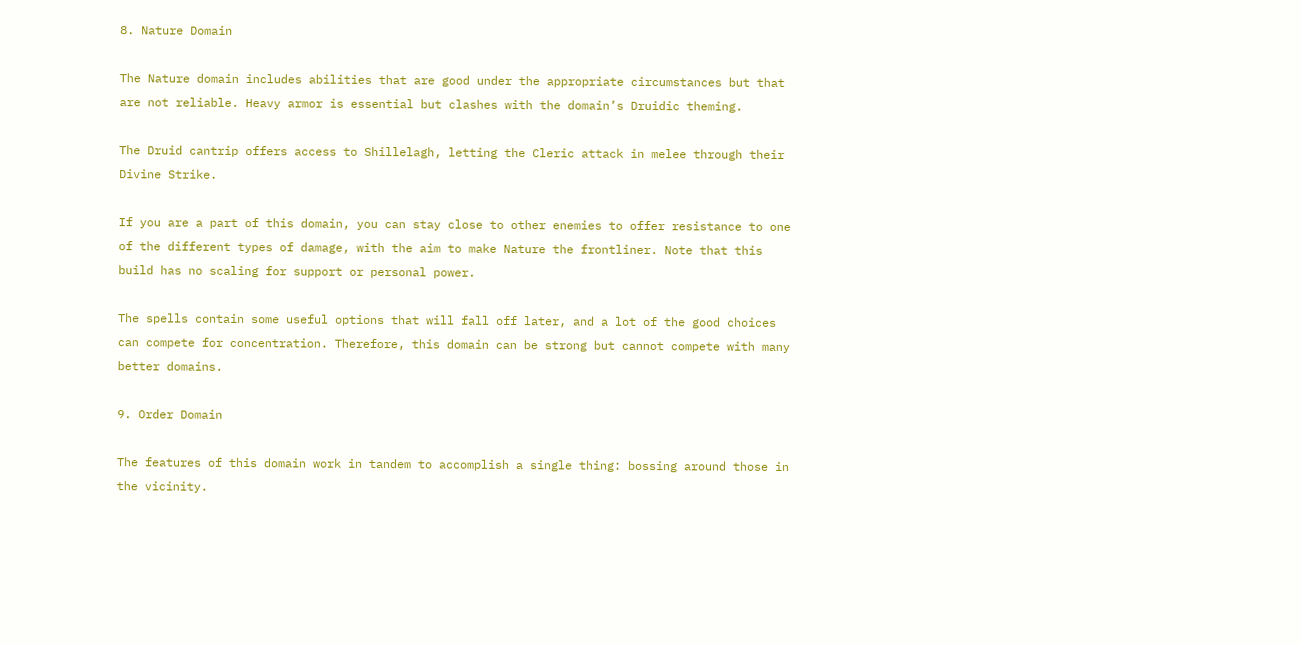8. Nature Domain

The Nature domain includes abilities that are good under the appropriate circumstances but that are not reliable. Heavy armor is essential but clashes with the domain’s Druidic theming.

The Druid cantrip offers access to Shillelagh, letting the Cleric attack in melee through their Divine Strike.

If you are a part of this domain, you can stay close to other enemies to offer resistance to one of the different types of damage, with the aim to make Nature the frontliner. Note that this build has no scaling for support or personal power.

The spells contain some useful options that will fall off later, and a lot of the good choices can compete for concentration. Therefore, this domain can be strong but cannot compete with many better domains.

9. Order Domain

The features of this domain work in tandem to accomplish a single thing: bossing around those in the vicinity.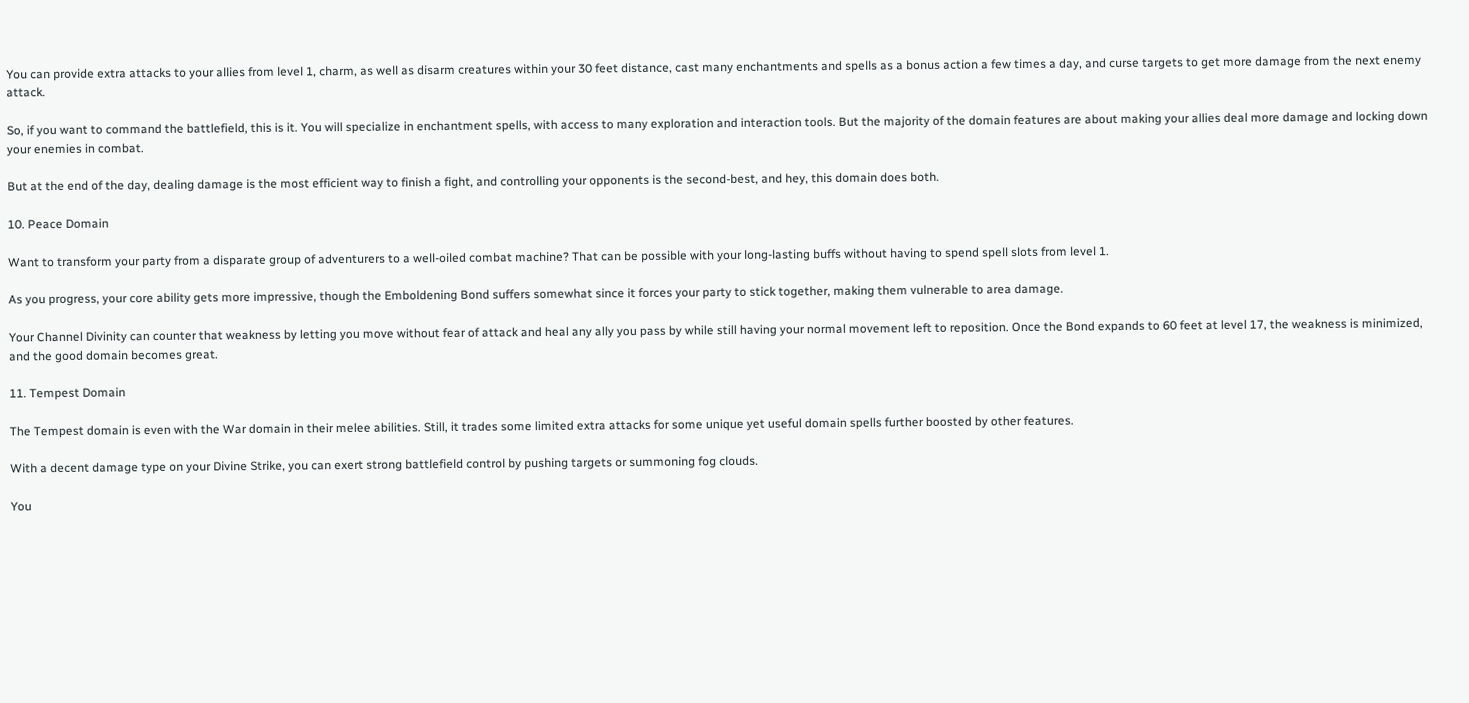You can provide extra attacks to your allies from level 1, charm, as well as disarm creatures within your 30 feet distance, cast many enchantments and spells as a bonus action a few times a day, and curse targets to get more damage from the next enemy attack.

So, if you want to command the battlefield, this is it. You will specialize in enchantment spells, with access to many exploration and interaction tools. But the majority of the domain features are about making your allies deal more damage and locking down your enemies in combat.

But at the end of the day, dealing damage is the most efficient way to finish a fight, and controlling your opponents is the second-best, and hey, this domain does both.

10. Peace Domain

Want to transform your party from a disparate group of adventurers to a well-oiled combat machine? That can be possible with your long-lasting buffs without having to spend spell slots from level 1.

As you progress, your core ability gets more impressive, though the Emboldening Bond suffers somewhat since it forces your party to stick together, making them vulnerable to area damage.

Your Channel Divinity can counter that weakness by letting you move without fear of attack and heal any ally you pass by while still having your normal movement left to reposition. Once the Bond expands to 60 feet at level 17, the weakness is minimized, and the good domain becomes great.

11. Tempest Domain

The Tempest domain is even with the War domain in their melee abilities. Still, it trades some limited extra attacks for some unique yet useful domain spells further boosted by other features.

With a decent damage type on your Divine Strike, you can exert strong battlefield control by pushing targets or summoning fog clouds.

You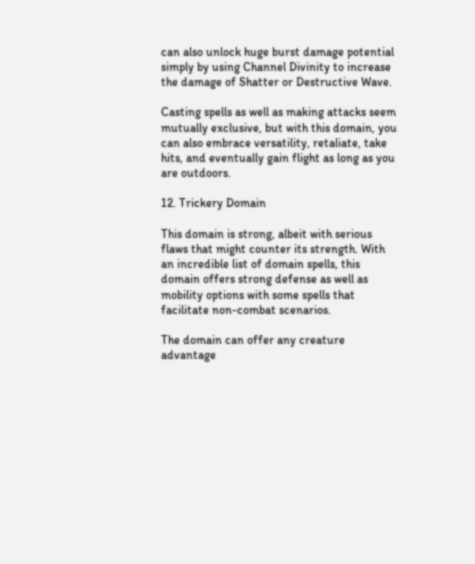can also unlock huge burst damage potential simply by using Channel Divinity to increase the damage of Shatter or Destructive Wave.

Casting spells as well as making attacks seem mutually exclusive, but with this domain, you can also embrace versatility, retaliate, take hits, and eventually gain flight as long as you are outdoors.

12. Trickery Domain

This domain is strong, albeit with serious flaws that might counter its strength. With an incredible list of domain spells, this domain offers strong defense as well as mobility options with some spells that facilitate non-combat scenarios.

The domain can offer any creature advantage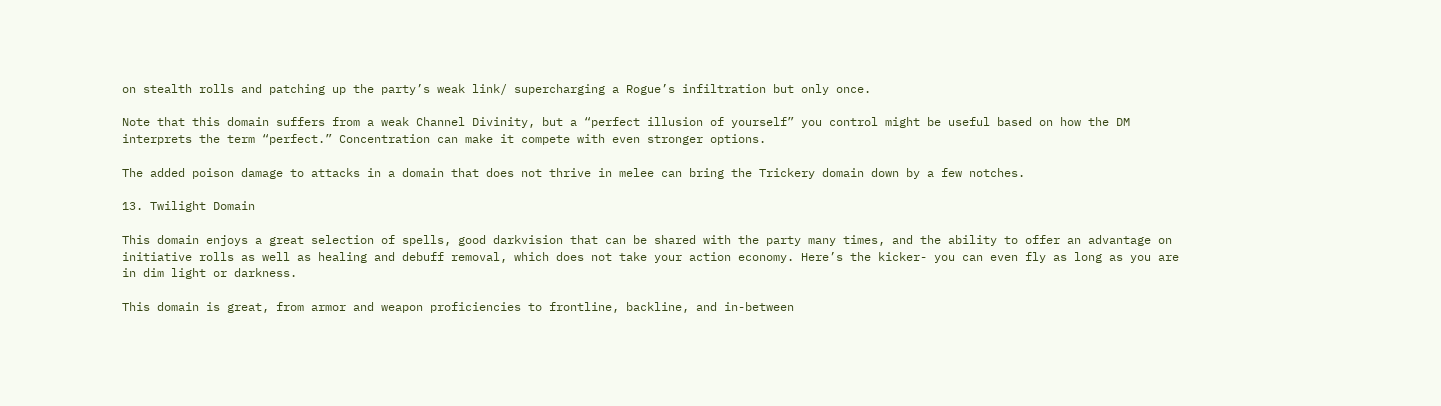on stealth rolls and patching up the party’s weak link/ supercharging a Rogue’s infiltration but only once.

Note that this domain suffers from a weak Channel Divinity, but a “perfect illusion of yourself” you control might be useful based on how the DM interprets the term “perfect.” Concentration can make it compete with even stronger options.

The added poison damage to attacks in a domain that does not thrive in melee can bring the Trickery domain down by a few notches.

13. Twilight Domain

This domain enjoys a great selection of spells, good darkvision that can be shared with the party many times, and the ability to offer an advantage on initiative rolls as well as healing and debuff removal, which does not take your action economy. Here’s the kicker- you can even fly as long as you are in dim light or darkness.

This domain is great, from armor and weapon proficiencies to frontline, backline, and in-between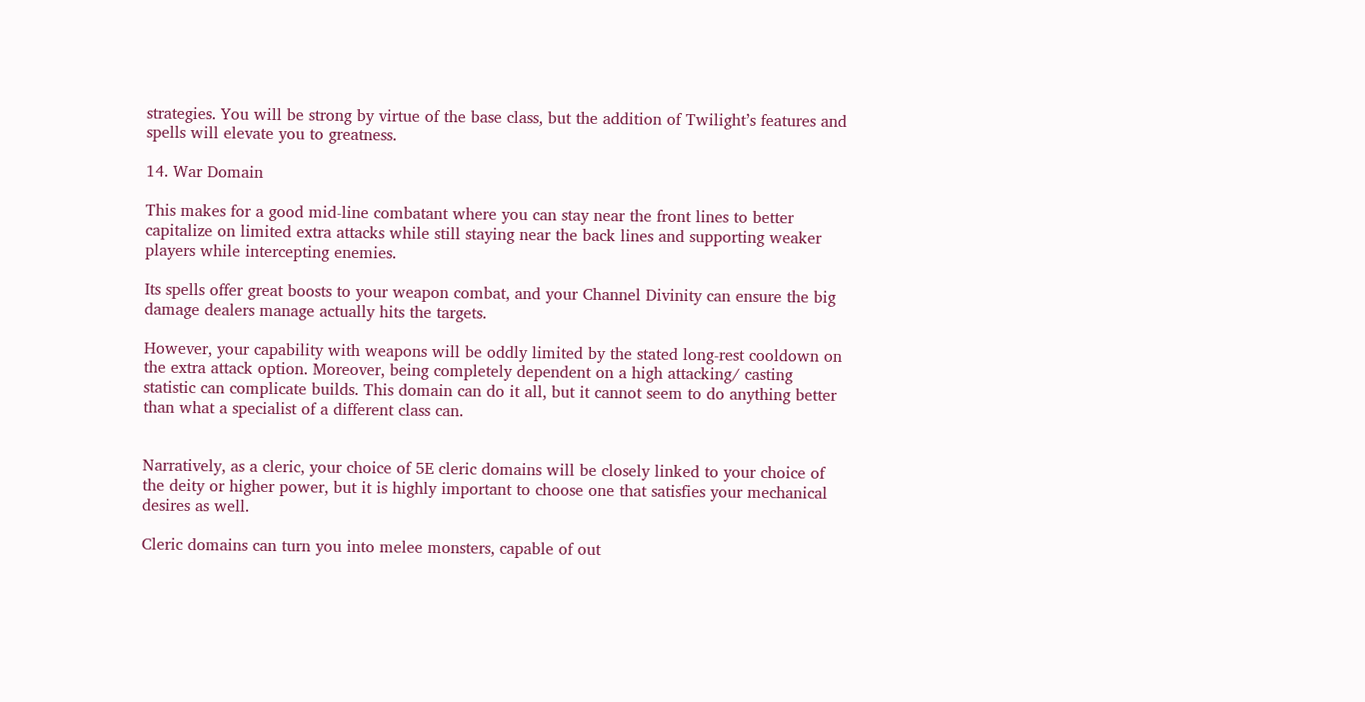strategies. You will be strong by virtue of the base class, but the addition of Twilight’s features and spells will elevate you to greatness.

14. War Domain

This makes for a good mid-line combatant where you can stay near the front lines to better capitalize on limited extra attacks while still staying near the back lines and supporting weaker players while intercepting enemies.

Its spells offer great boosts to your weapon combat, and your Channel Divinity can ensure the big damage dealers manage actually hits the targets.

However, your capability with weapons will be oddly limited by the stated long-rest cooldown on the extra attack option. Moreover, being completely dependent on a high attacking/ casting statistic can complicate builds. This domain can do it all, but it cannot seem to do anything better than what a specialist of a different class can.


Narratively, as a cleric, your choice of 5E cleric domains will be closely linked to your choice of the deity or higher power, but it is highly important to choose one that satisfies your mechanical desires as well.

Cleric domains can turn you into melee monsters, capable of out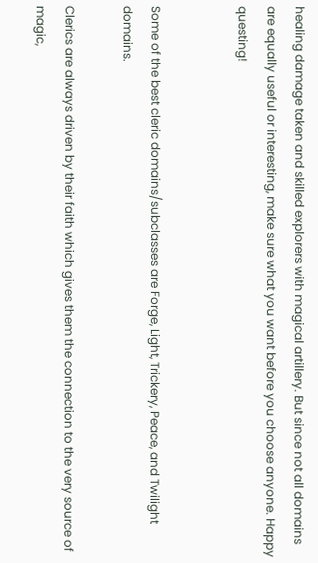healing damage taken and skilled explorers with magical artillery. But since not all domains are equally useful or interesting, make sure what you want before you choose anyone. Happy questing!


Some of the best cleric domains/subclasses are Forge, Light, Trickery, Peace, and Twilight domains.

Clerics are always driven by their faith which gives them the connection to the very source of magic,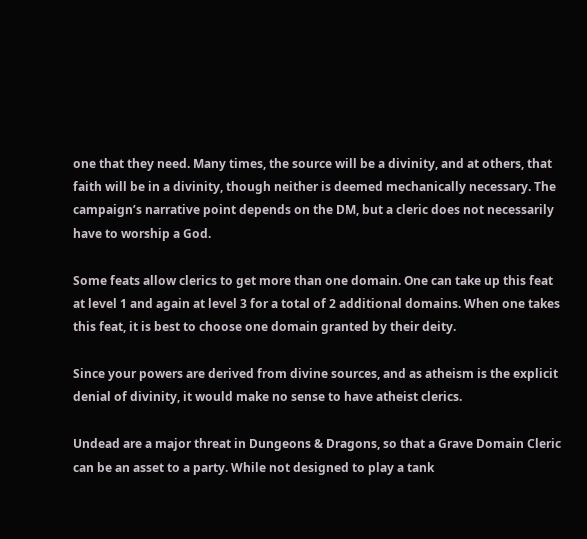one that they need. Many times, the source will be a divinity, and at others, that faith will be in a divinity, though neither is deemed mechanically necessary. The campaign’s narrative point depends on the DM, but a cleric does not necessarily have to worship a God.

Some feats allow clerics to get more than one domain. One can take up this feat at level 1 and again at level 3 for a total of 2 additional domains. When one takes this feat, it is best to choose one domain granted by their deity.

Since your powers are derived from divine sources, and as atheism is the explicit denial of divinity, it would make no sense to have atheist clerics.

Undead are a major threat in Dungeons & Dragons, so that a Grave Domain Cleric can be an asset to a party. While not designed to play a tank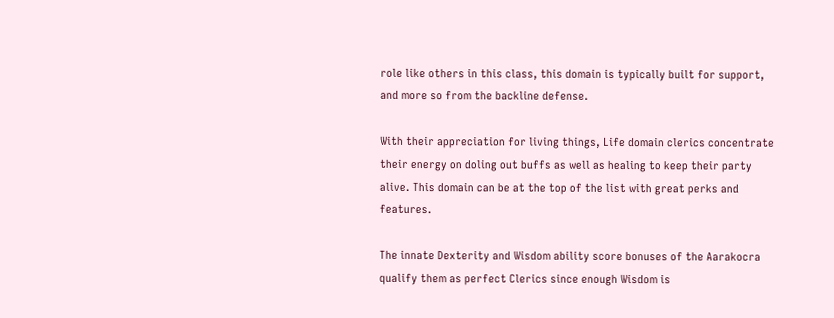role like others in this class, this domain is typically built for support, and more so from the backline defense.

With their appreciation for living things, Life domain clerics concentrate their energy on doling out buffs as well as healing to keep their party alive. This domain can be at the top of the list with great perks and features.

The innate Dexterity and Wisdom ability score bonuses of the Aarakocra qualify them as perfect Clerics since enough Wisdom is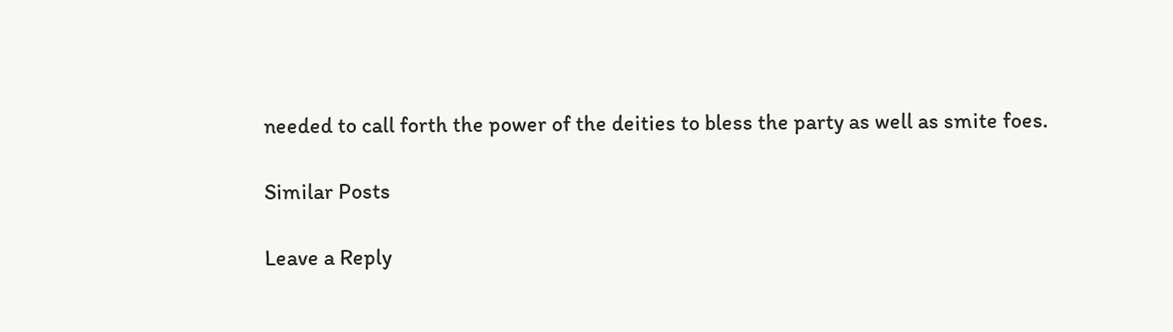needed to call forth the power of the deities to bless the party as well as smite foes.

Similar Posts

Leave a Reply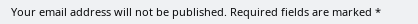Your email address will not be published. Required fields are marked *